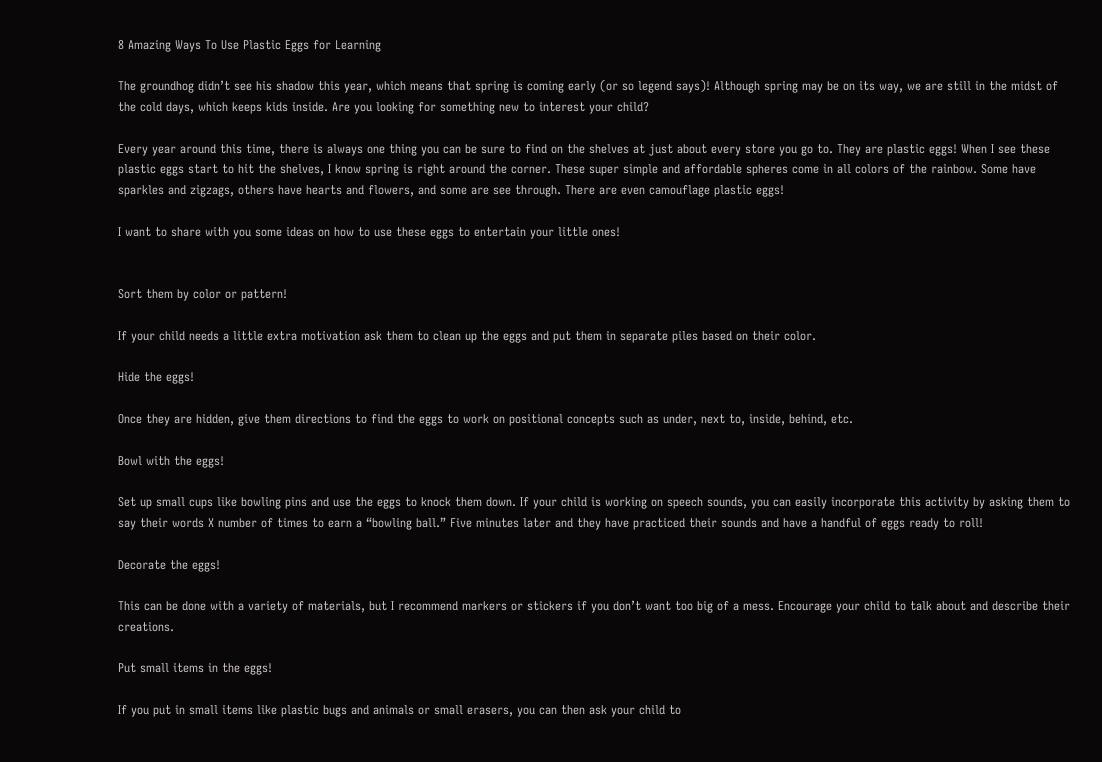8 Amazing Ways To Use Plastic Eggs for Learning

The groundhog didn’t see his shadow this year, which means that spring is coming early (or so legend says)! Although spring may be on its way, we are still in the midst of the cold days, which keeps kids inside. Are you looking for something new to interest your child?

Every year around this time, there is always one thing you can be sure to find on the shelves at just about every store you go to. They are plastic eggs! When I see these plastic eggs start to hit the shelves, I know spring is right around the corner. These super simple and affordable spheres come in all colors of the rainbow. Some have sparkles and zigzags, others have hearts and flowers, and some are see through. There are even camouflage plastic eggs!

I want to share with you some ideas on how to use these eggs to entertain your little ones!


Sort them by color or pattern!

If your child needs a little extra motivation ask them to clean up the eggs and put them in separate piles based on their color.

Hide the eggs!

Once they are hidden, give them directions to find the eggs to work on positional concepts such as under, next to, inside, behind, etc.

Bowl with the eggs!

Set up small cups like bowling pins and use the eggs to knock them down. If your child is working on speech sounds, you can easily incorporate this activity by asking them to say their words X number of times to earn a “bowling ball.” Five minutes later and they have practiced their sounds and have a handful of eggs ready to roll!

Decorate the eggs!

This can be done with a variety of materials, but I recommend markers or stickers if you don’t want too big of a mess. Encourage your child to talk about and describe their creations.

Put small items in the eggs!

If you put in small items like plastic bugs and animals or small erasers, you can then ask your child to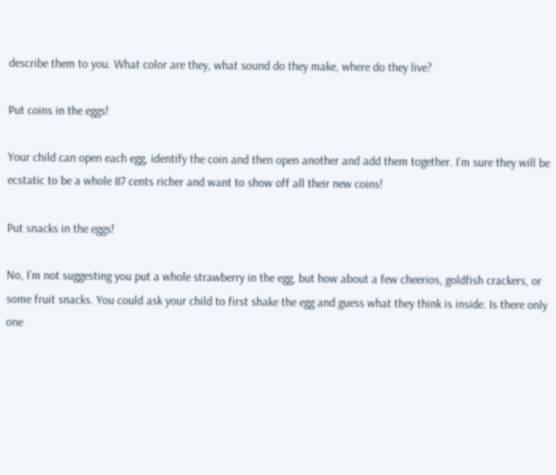describe them to you. What color are they, what sound do they make, where do they live?

Put coins in the eggs!

Your child can open each egg, identify the coin and then open another and add them together. I’m sure they will be ecstatic to be a whole 87 cents richer and want to show off all their new coins!

Put snacks in the eggs!

No, I’m not suggesting you put a whole strawberry in the egg, but how about a few cheerios, goldfish crackers, or some fruit snacks. You could ask your child to first shake the egg and guess what they think is inside. Is there only one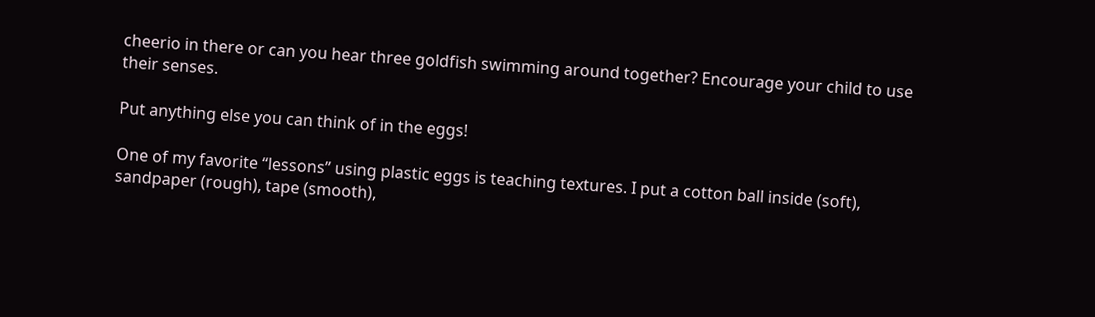cheerio in there or can you hear three goldfish swimming around together? Encourage your child to use their senses.

Put anything else you can think of in the eggs!

One of my favorite “lessons” using plastic eggs is teaching textures. I put a cotton ball inside (soft), sandpaper (rough), tape (smooth),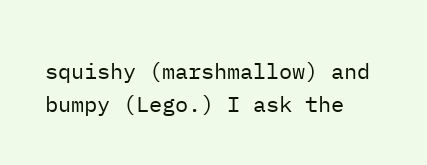squishy (marshmallow) and bumpy (Lego.) I ask the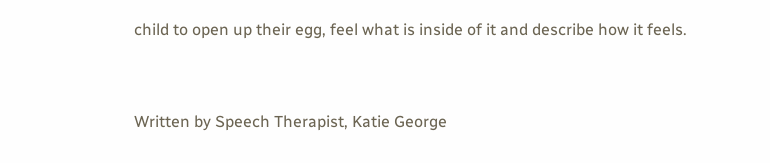child to open up their egg, feel what is inside of it and describe how it feels.


Written by Speech Therapist, Katie George